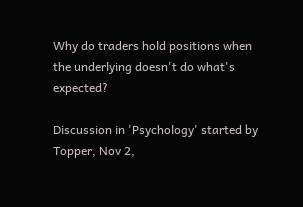Why do traders hold positions when the underlying doesn't do what's expected?

Discussion in 'Psychology' started by Topper, Nov 2,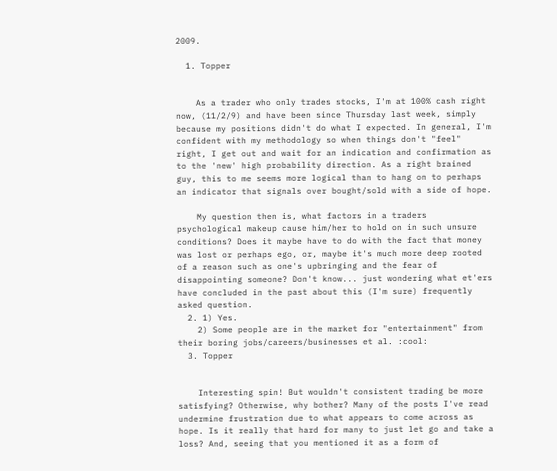2009.

  1. Topper


    As a trader who only trades stocks, I'm at 100% cash right now, (11/2/9) and have been since Thursday last week, simply because my positions didn't do what I expected. In general, I'm confident with my methodology so when things don't "feel" right, I get out and wait for an indication and confirmation as to the 'new' high probability direction. As a right brained guy, this to me seems more logical than to hang on to perhaps an indicator that signals over bought/sold with a side of hope.

    My question then is, what factors in a traders psychological makeup cause him/her to hold on in such unsure conditions? Does it maybe have to do with the fact that money was lost or perhaps ego, or, maybe it's much more deep rooted of a reason such as one's upbringing and the fear of disappointing someone? Don't know... just wondering what et'ers have concluded in the past about this (I'm sure) frequently asked question.
  2. 1) Yes.
    2) Some people are in the market for "entertainment" from their boring jobs/careers/businesses et al. :cool:
  3. Topper


    Interesting spin! But wouldn't consistent trading be more satisfying? Otherwise, why bother? Many of the posts I've read undermine frustration due to what appears to come across as hope. Is it really that hard for many to just let go and take a loss? And, seeing that you mentioned it as a form of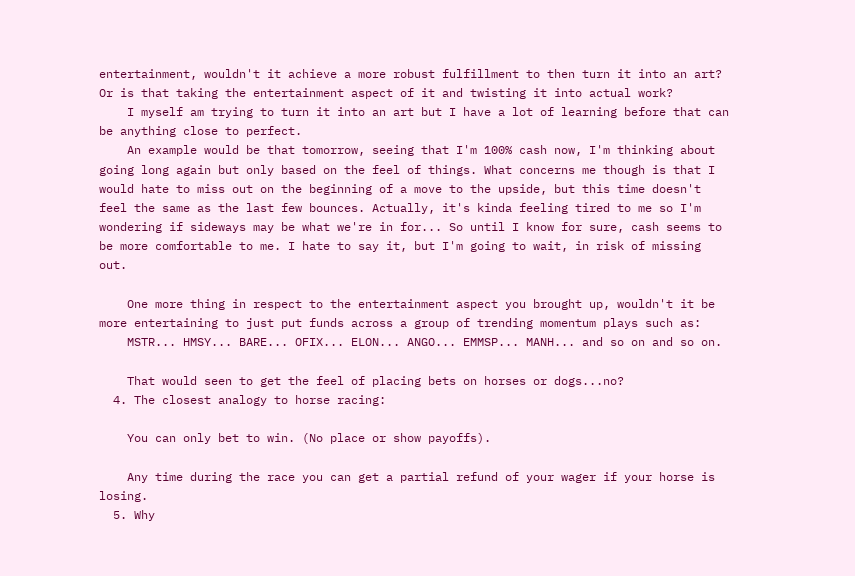entertainment, wouldn't it achieve a more robust fulfillment to then turn it into an art? Or is that taking the entertainment aspect of it and twisting it into actual work?
    I myself am trying to turn it into an art but I have a lot of learning before that can be anything close to perfect.
    An example would be that tomorrow, seeing that I'm 100% cash now, I'm thinking about going long again but only based on the feel of things. What concerns me though is that I would hate to miss out on the beginning of a move to the upside, but this time doesn't feel the same as the last few bounces. Actually, it's kinda feeling tired to me so I'm wondering if sideways may be what we're in for... So until I know for sure, cash seems to be more comfortable to me. I hate to say it, but I'm going to wait, in risk of missing out.

    One more thing in respect to the entertainment aspect you brought up, wouldn't it be more entertaining to just put funds across a group of trending momentum plays such as:
    MSTR... HMSY... BARE... OFIX... ELON... ANGO... EMMSP... MANH... and so on and so on.

    That would seen to get the feel of placing bets on horses or dogs...no?
  4. The closest analogy to horse racing:

    You can only bet to win. (No place or show payoffs).

    Any time during the race you can get a partial refund of your wager if your horse is losing.
  5. Why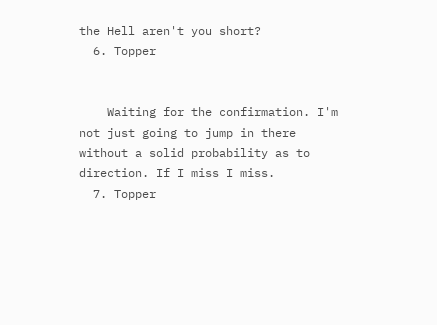the Hell aren't you short?
  6. Topper


    Waiting for the confirmation. I'm not just going to jump in there without a solid probability as to direction. If I miss I miss.
  7. Topper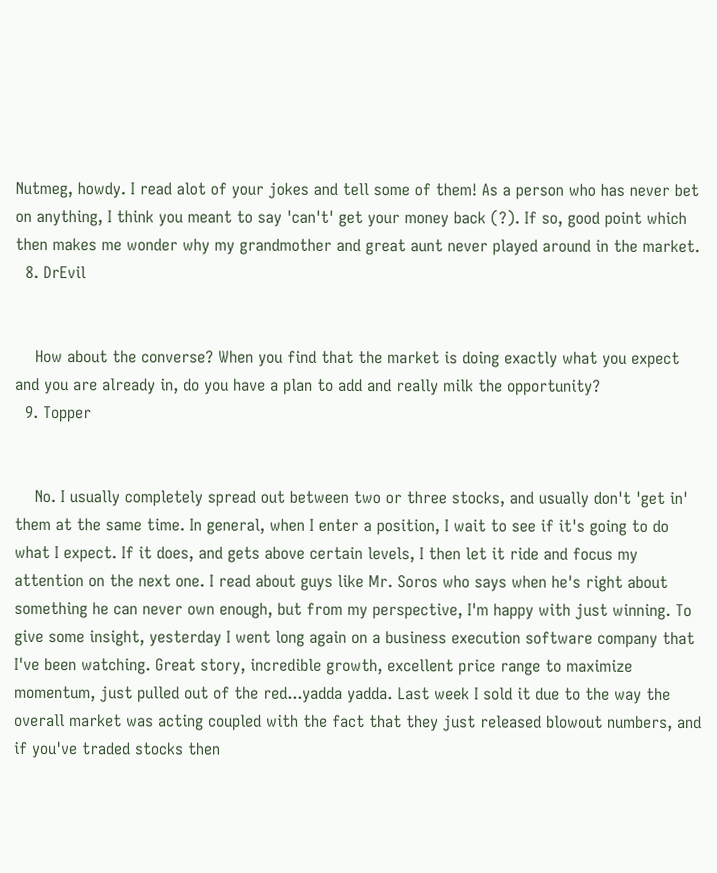Nutmeg, howdy. I read alot of your jokes and tell some of them! As a person who has never bet on anything, I think you meant to say 'can't' get your money back (?). If so, good point which then makes me wonder why my grandmother and great aunt never played around in the market.
  8. DrEvil


    How about the converse? When you find that the market is doing exactly what you expect and you are already in, do you have a plan to add and really milk the opportunity?
  9. Topper


    No. I usually completely spread out between two or three stocks, and usually don't 'get in' them at the same time. In general, when I enter a position, I wait to see if it's going to do what I expect. If it does, and gets above certain levels, I then let it ride and focus my attention on the next one. I read about guys like Mr. Soros who says when he's right about something he can never own enough, but from my perspective, I'm happy with just winning. To give some insight, yesterday I went long again on a business execution software company that I've been watching. Great story, incredible growth, excellent price range to maximize momentum, just pulled out of the red...yadda yadda. Last week I sold it due to the way the overall market was acting coupled with the fact that they just released blowout numbers, and if you've traded stocks then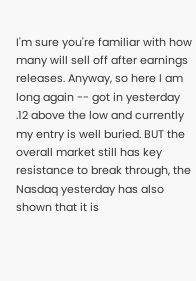I'm sure you're familiar with how many will sell off after earnings releases. Anyway, so here I am long again -- got in yesterday .12 above the low and currently my entry is well buried. BUT the overall market still has key resistance to break through, the Nasdaq yesterday has also shown that it is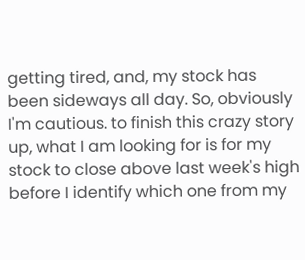getting tired, and, my stock has been sideways all day. So, obviously I'm cautious. to finish this crazy story up, what I am looking for is for my stock to close above last week's high before I identify which one from my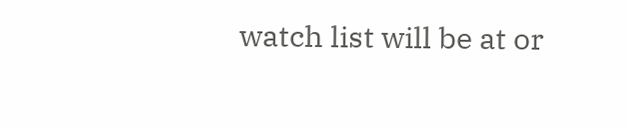watch list will be at or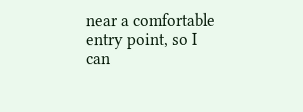near a comfortable entry point, so I can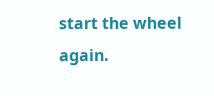start the wheel again.